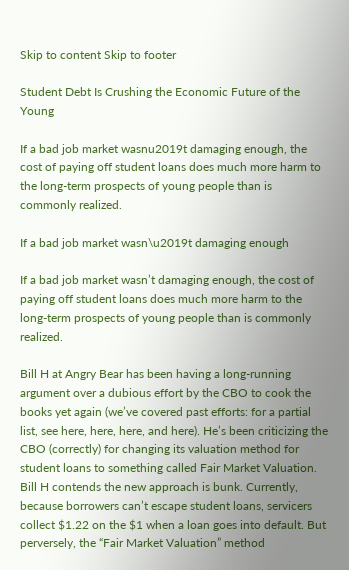Skip to content Skip to footer

Student Debt Is Crushing the Economic Future of the Young

If a bad job market wasnu2019t damaging enough, the cost of paying off student loans does much more harm to the long-term prospects of young people than is commonly realized.

If a bad job market wasn\u2019t damaging enough

If a bad job market wasn’t damaging enough, the cost of paying off student loans does much more harm to the long-term prospects of young people than is commonly realized.

Bill H at Angry Bear has been having a long-running argument over a dubious effort by the CBO to cook the books yet again (we’ve covered past efforts: for a partial list, see here, here, here, and here). He’s been criticizing the CBO (correctly) for changing its valuation method for student loans to something called Fair Market Valuation. Bill H contends the new approach is bunk. Currently, because borrowers can’t escape student loans, servicers collect $1.22 on the $1 when a loan goes into default. But perversely, the “Fair Market Valuation” method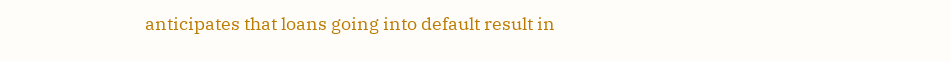anticipates that loans going into default result in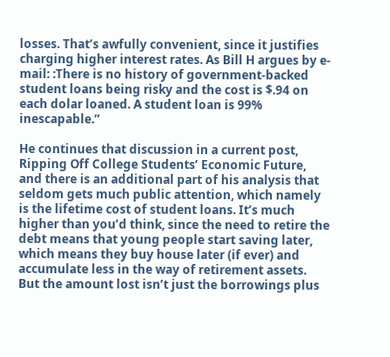losses. That’s awfully convenient, since it justifies charging higher interest rates. As Bill H argues by e-mail: :There is no history of government-backed student loans being risky and the cost is $.94 on each dolar loaned. A student loan is 99% inescapable.”

He continues that discussion in a current post, Ripping Off College Students’ Economic Future, and there is an additional part of his analysis that seldom gets much public attention, which namely is the lifetime cost of student loans. It’s much higher than you’d think, since the need to retire the debt means that young people start saving later, which means they buy house later (if ever) and accumulate less in the way of retirement assets. But the amount lost isn’t just the borrowings plus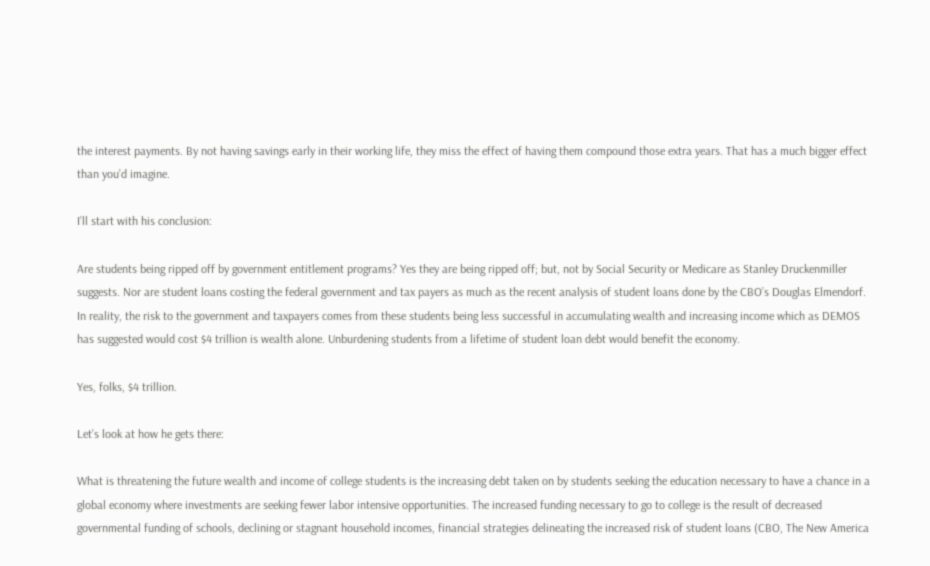the interest payments. By not having savings early in their working life, they miss the effect of having them compound those extra years. That has a much bigger effect than you’d imagine.

I’ll start with his conclusion:

Are students being ripped off by government entitlement programs? Yes they are being ripped off; but, not by Social Security or Medicare as Stanley Druckenmiller suggests. Nor are student loans costing the federal government and tax payers as much as the recent analysis of student loans done by the CBO’s Douglas Elmendorf. In reality, the risk to the government and taxpayers comes from these students being less successful in accumulating wealth and increasing income which as DEMOS has suggested would cost $4 trillion is wealth alone. Unburdening students from a lifetime of student loan debt would benefit the economy.

Yes, folks, $4 trillion.

Let’s look at how he gets there:

What is threatening the future wealth and income of college students is the increasing debt taken on by students seeking the education necessary to have a chance in a global economy where investments are seeking fewer labor intensive opportunities. The increased funding necessary to go to college is the result of decreased governmental funding of schools, declining or stagnant household incomes, financial strategies delineating the increased risk of student loans (CBO, The New America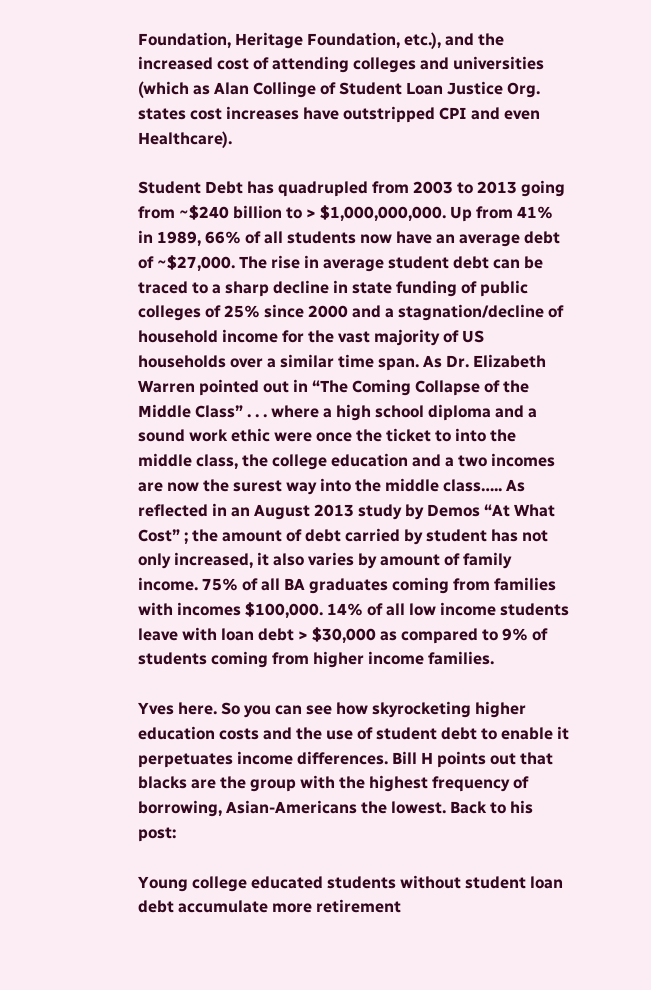Foundation, Heritage Foundation, etc.), and the increased cost of attending colleges and universities (which as Alan Collinge of Student Loan Justice Org. states cost increases have outstripped CPI and even Healthcare).

Student Debt has quadrupled from 2003 to 2013 going from ~$240 billion to > $1,000,000,000. Up from 41% in 1989, 66% of all students now have an average debt of ~$27,000. The rise in average student debt can be traced to a sharp decline in state funding of public colleges of 25% since 2000 and a stagnation/decline of household income for the vast majority of US households over a similar time span. As Dr. Elizabeth Warren pointed out in “The Coming Collapse of the Middle Class” . . . where a high school diploma and a sound work ethic were once the ticket to into the middle class, the college education and a two incomes are now the surest way into the middle class….. As reflected in an August 2013 study by Demos “At What Cost” ; the amount of debt carried by student has not only increased, it also varies by amount of family income. 75% of all BA graduates coming from families with incomes $100,000. 14% of all low income students leave with loan debt > $30,000 as compared to 9% of students coming from higher income families.

Yves here. So you can see how skyrocketing higher education costs and the use of student debt to enable it perpetuates income differences. Bill H points out that blacks are the group with the highest frequency of borrowing, Asian-Americans the lowest. Back to his post:

Young college educated students without student loan debt accumulate more retirement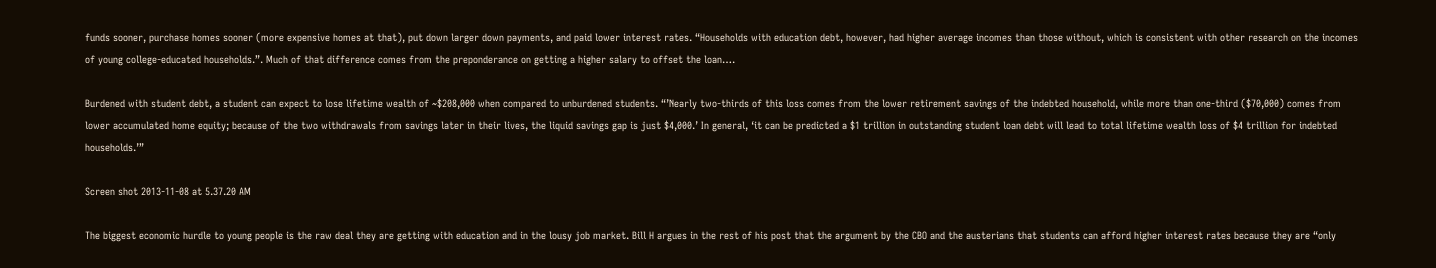funds sooner, purchase homes sooner (more expensive homes at that), put down larger down payments, and paid lower interest rates. “Households with education debt, however, had higher average incomes than those without, which is consistent with other research on the incomes of young college-educated households.”. Much of that difference comes from the preponderance on getting a higher salary to offset the loan….

Burdened with student debt, a student can expect to lose lifetime wealth of ~$208,000 when compared to unburdened students. “’Nearly two-thirds of this loss comes from the lower retirement savings of the indebted household, while more than one-third ($70,000) comes from lower accumulated home equity; because of the two withdrawals from savings later in their lives, the liquid savings gap is just $4,000.’ In general, ‘it can be predicted a $1 trillion in outstanding student loan debt will lead to total lifetime wealth loss of $4 trillion for indebted households.’”

Screen shot 2013-11-08 at 5.37.20 AM

The biggest economic hurdle to young people is the raw deal they are getting with education and in the lousy job market. Bill H argues in the rest of his post that the argument by the CBO and the austerians that students can afford higher interest rates because they are “only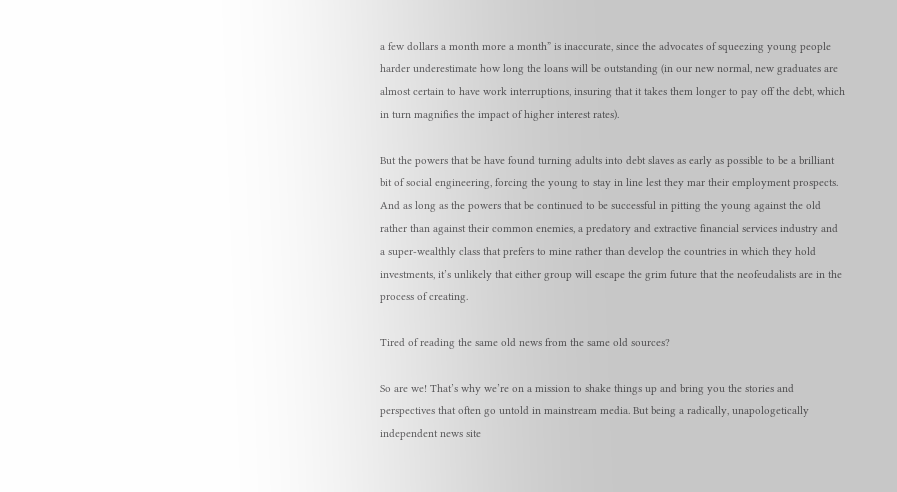a few dollars a month more a month” is inaccurate, since the advocates of squeezing young people harder underestimate how long the loans will be outstanding (in our new normal, new graduates are almost certain to have work interruptions, insuring that it takes them longer to pay off the debt, which in turn magnifies the impact of higher interest rates).

But the powers that be have found turning adults into debt slaves as early as possible to be a brilliant bit of social engineering, forcing the young to stay in line lest they mar their employment prospects. And as long as the powers that be continued to be successful in pitting the young against the old rather than against their common enemies, a predatory and extractive financial services industry and a super-wealthly class that prefers to mine rather than develop the countries in which they hold investments, it’s unlikely that either group will escape the grim future that the neofeudalists are in the process of creating.

Tired of reading the same old news from the same old sources?

So are we! That’s why we’re on a mission to shake things up and bring you the stories and perspectives that often go untold in mainstream media. But being a radically, unapologetically independent news site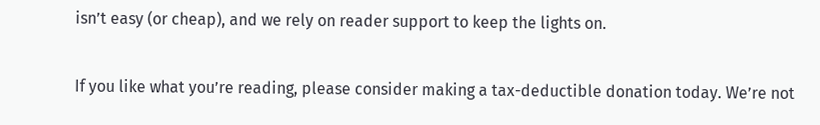isn’t easy (or cheap), and we rely on reader support to keep the lights on.

If you like what you’re reading, please consider making a tax-deductible donation today. We’re not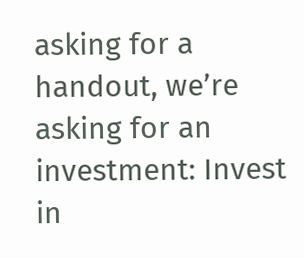asking for a handout, we’re asking for an investment: Invest in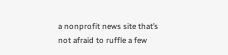a nonprofit news site that’s not afraid to ruffle a few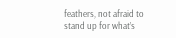feathers, not afraid to stand up for what’s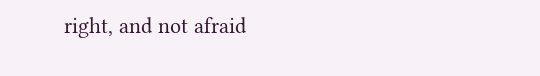right, and not afraid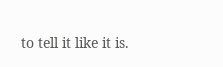to tell it like it is.